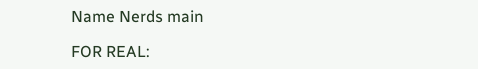Name Nerds main

FOR REAL: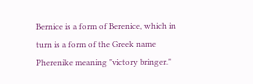Bernice is a form of Berenice, which in turn is a form of the Greek name Pherenike meaning "victory bringer."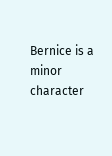Bernice is a minor character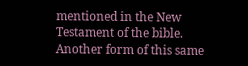mentioned in the New Testament of the bible. Another form of this same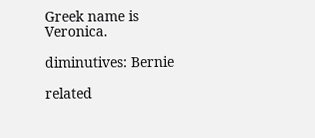Greek name is Veronica.

diminutives: Bernie

related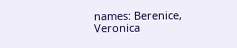names: Berenice, Veronica